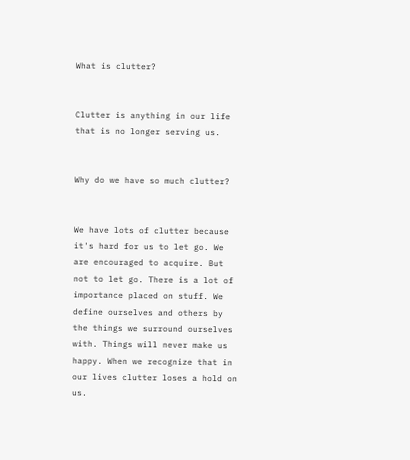What is clutter?


Clutter is anything in our life that is no longer serving us.


Why do we have so much clutter?


We have lots of clutter because it's hard for us to let go. We are encouraged to acquire. But not to let go. There is a lot of importance placed on stuff. We define ourselves and others by the things we surround ourselves with. Things will never make us happy. When we recognize that in our lives clutter loses a hold on us.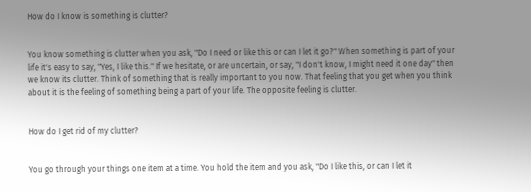How do I know is something is clutter?


You know something is clutter when you ask, "Do I need or like this or can I let it go?" When something is part of your life it's easy to say, "Yes, I like this." If we hesitate, or are uncertain, or say, "I don't know, I might need it one day" then we know its clutter. Think of something that is really important to you now. That feeling that you get when you think about it is the feeling of something being a part of your life. The opposite feeling is clutter.


How do I get rid of my clutter?


You go through your things one item at a time. You hold the item and you ask, "Do I like this, or can I let it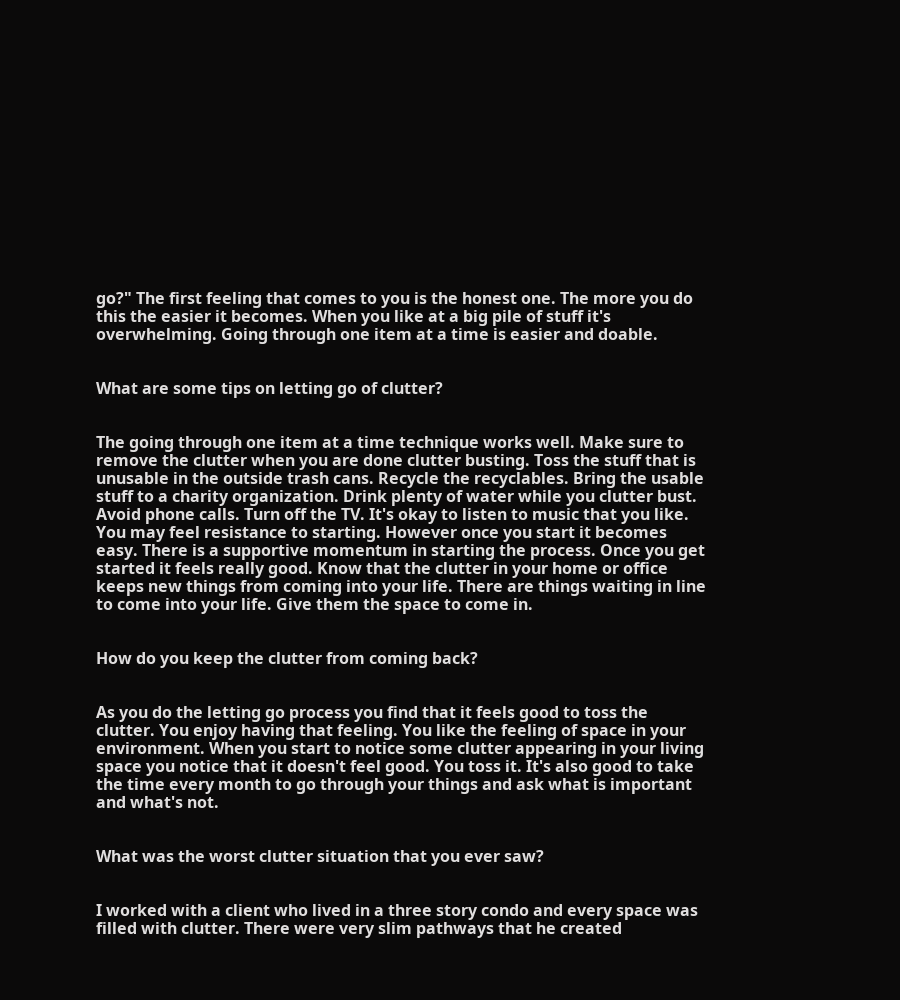go?" The first feeling that comes to you is the honest one. The more you do this the easier it becomes. When you like at a big pile of stuff it's overwhelming. Going through one item at a time is easier and doable.


What are some tips on letting go of clutter?


The going through one item at a time technique works well. Make sure to remove the clutter when you are done clutter busting. Toss the stuff that is unusable in the outside trash cans. Recycle the recyclables. Bring the usable stuff to a charity organization. Drink plenty of water while you clutter bust. Avoid phone calls. Turn off the TV. It's okay to listen to music that you like. You may feel resistance to starting. However once you start it becomes easy. There is a supportive momentum in starting the process. Once you get started it feels really good. Know that the clutter in your home or office keeps new things from coming into your life. There are things waiting in line to come into your life. Give them the space to come in.


How do you keep the clutter from coming back?


As you do the letting go process you find that it feels good to toss the clutter. You enjoy having that feeling. You like the feeling of space in your environment. When you start to notice some clutter appearing in your living space you notice that it doesn't feel good. You toss it. It's also good to take the time every month to go through your things and ask what is important and what's not.


What was the worst clutter situation that you ever saw?


I worked with a client who lived in a three story condo and every space was filled with clutter. There were very slim pathways that he created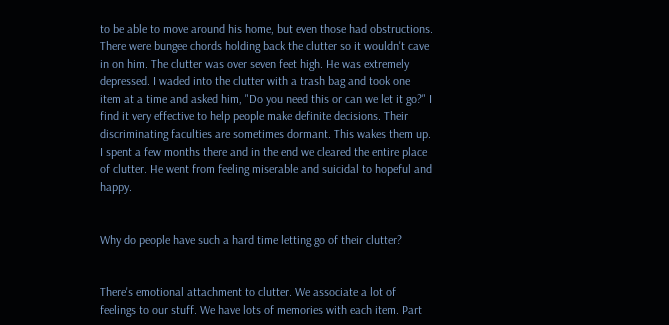to be able to move around his home, but even those had obstructions. There were bungee chords holding back the clutter so it wouldn't cave in on him. The clutter was over seven feet high. He was extremely depressed. I waded into the clutter with a trash bag and took one item at a time and asked him, "Do you need this or can we let it go?" I find it very effective to help people make definite decisions. Their discriminating faculties are sometimes dormant. This wakes them up. I spent a few months there and in the end we cleared the entire place of clutter. He went from feeling miserable and suicidal to hopeful and happy.


Why do people have such a hard time letting go of their clutter?


There's emotional attachment to clutter. We associate a lot of feelings to our stuff. We have lots of memories with each item. Part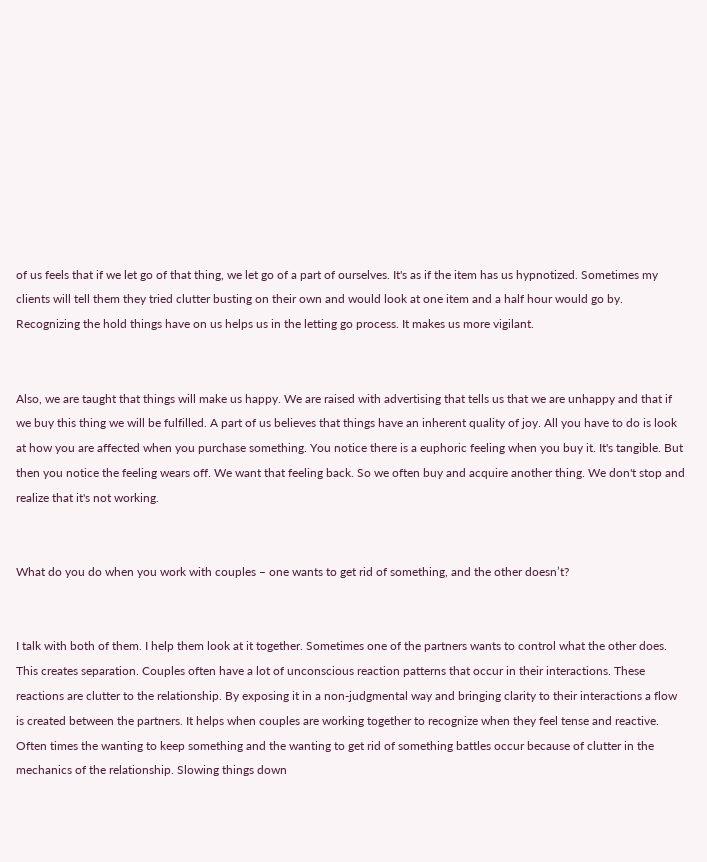of us feels that if we let go of that thing, we let go of a part of ourselves. It's as if the item has us hypnotized. Sometimes my clients will tell them they tried clutter busting on their own and would look at one item and a half hour would go by. Recognizing the hold things have on us helps us in the letting go process. It makes us more vigilant.


Also, we are taught that things will make us happy. We are raised with advertising that tells us that we are unhappy and that if we buy this thing we will be fulfilled. A part of us believes that things have an inherent quality of joy. All you have to do is look at how you are affected when you purchase something. You notice there is a euphoric feeling when you buy it. It's tangible. But then you notice the feeling wears off. We want that feeling back. So we often buy and acquire another thing. We don't stop and realize that it's not working.


What do you do when you work with couples – one wants to get rid of something, and the other doesn’t?


I talk with both of them. I help them look at it together. Sometimes one of the partners wants to control what the other does. This creates separation. Couples often have a lot of unconscious reaction patterns that occur in their interactions. These reactions are clutter to the relationship. By exposing it in a non-judgmental way and bringing clarity to their interactions a flow is created between the partners. It helps when couples are working together to recognize when they feel tense and reactive. Often times the wanting to keep something and the wanting to get rid of something battles occur because of clutter in the mechanics of the relationship. Slowing things down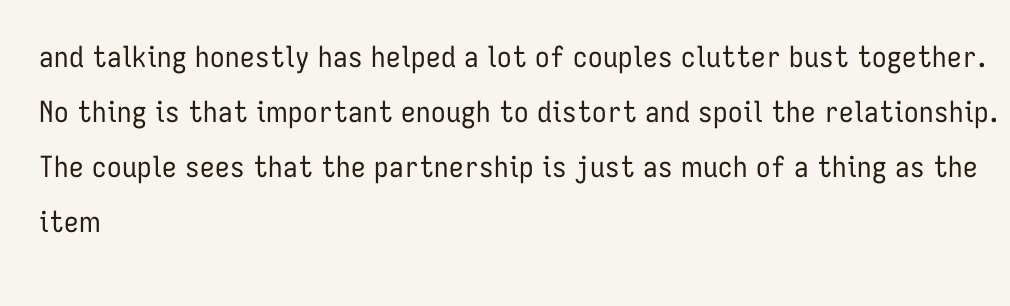and talking honestly has helped a lot of couples clutter bust together. No thing is that important enough to distort and spoil the relationship. The couple sees that the partnership is just as much of a thing as the item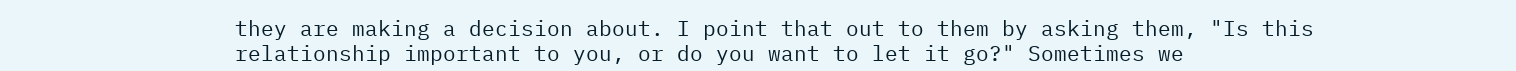they are making a decision about. I point that out to them by asking them, "Is this relationship important to you, or do you want to let it go?" Sometimes we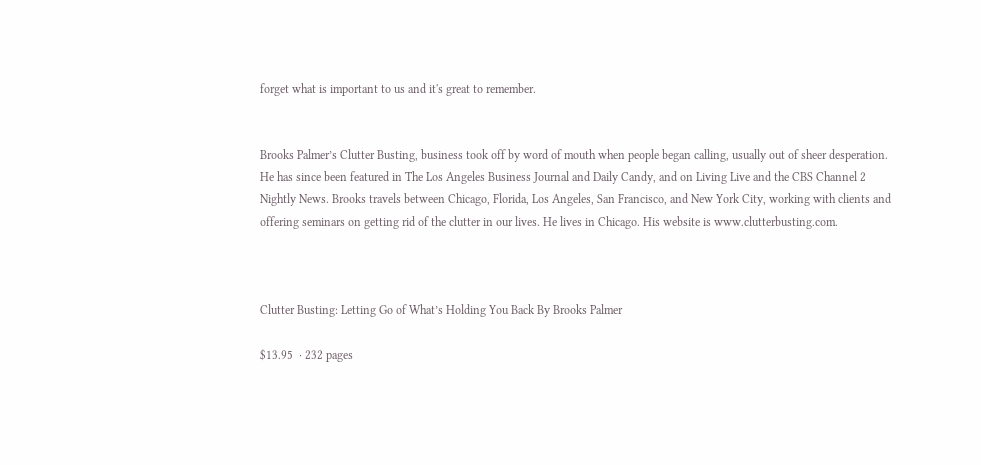forget what is important to us and it's great to remember.


Brooks Palmer’s Clutter Busting, business took off by word of mouth when people began calling, usually out of sheer desperation. He has since been featured in The Los Angeles Business Journal and Daily Candy, and on Living Live and the CBS Channel 2 Nightly News. Brooks travels between Chicago, Florida, Los Angeles, San Francisco, and New York City, working with clients and offering seminars on getting rid of the clutter in our lives. He lives in Chicago. His website is www.clutterbusting.com.



Clutter Busting: Letting Go of What’s Holding You Back By Brooks Palmer

$13.95  · 232 pages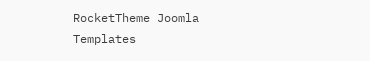RocketTheme Joomla Templates